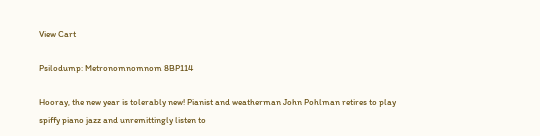View Cart

Psilodump: Metronomnomnom 8BP114

Hooray, the new year is tolerably new! Pianist and weatherman John Pohlman retires to play spiffy piano jazz and unremittingly listen to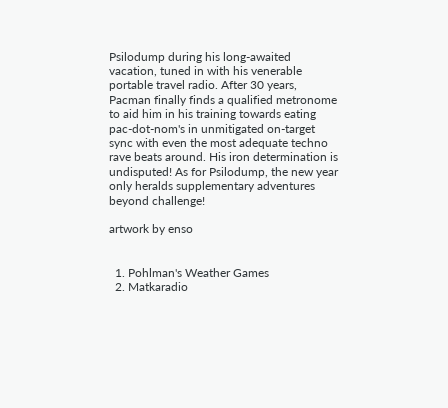Psilodump during his long-awaited vacation, tuned in with his venerable portable travel radio. After 30 years, Pacman finally finds a qualified metronome to aid him in his training towards eating pac-dot-nom's in unmitigated on-target sync with even the most adequate techno rave beats around. His iron determination is undisputed! As for Psilodump, the new year only heralds supplementary adventures beyond challenge!

artwork by enso


  1. Pohlman's Weather Games
  2. Matkaradio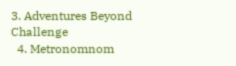3. Adventures Beyond Challenge
  4. Metronomnom